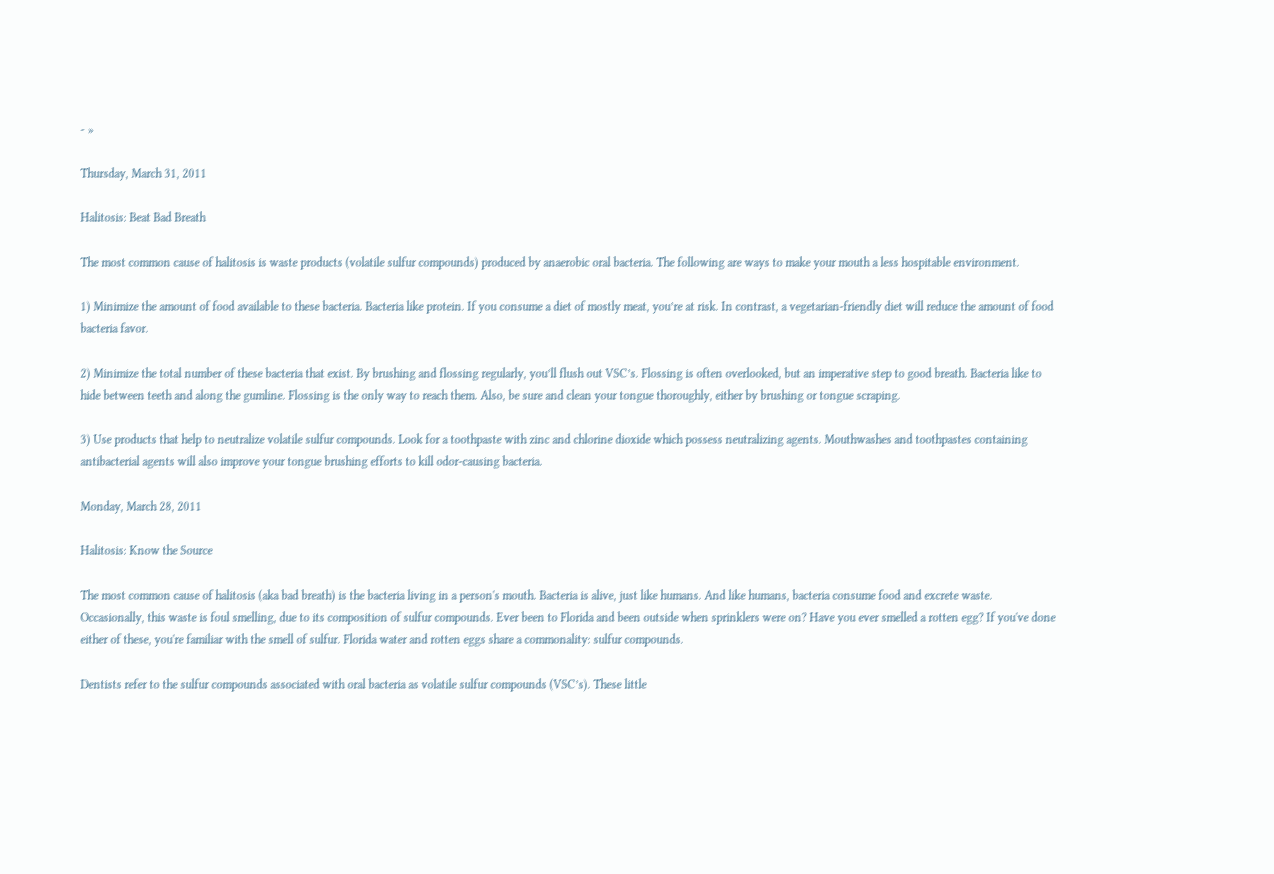- »

Thursday, March 31, 2011

Halitosis: Beat Bad Breath

The most common cause of halitosis is waste products (volatile sulfur compounds) produced by anaerobic oral bacteria. The following are ways to make your mouth a less hospitable environment.

1) Minimize the amount of food available to these bacteria. Bacteria like protein. If you consume a diet of mostly meat, you’re at risk. In contrast, a vegetarian-friendly diet will reduce the amount of food bacteria favor.

2) Minimize the total number of these bacteria that exist. By brushing and flossing regularly, you’ll flush out VSC’s. Flossing is often overlooked, but an imperative step to good breath. Bacteria like to hide between teeth and along the gumline. Flossing is the only way to reach them. Also, be sure and clean your tongue thoroughly, either by brushing or tongue scraping.

3) Use products that help to neutralize volatile sulfur compounds. Look for a toothpaste with zinc and chlorine dioxide which possess neutralizing agents. Mouthwashes and toothpastes containing antibacterial agents will also improve your tongue brushing efforts to kill odor-causing bacteria.

Monday, March 28, 2011

Halitosis: Know the Source

The most common cause of halitosis (aka bad breath) is the bacteria living in a person's mouth. Bacteria is alive, just like humans. And like humans, bacteria consume food and excrete waste. Occasionally, this waste is foul smelling, due to its composition of sulfur compounds. Ever been to Florida and been outside when sprinklers were on? Have you ever smelled a rotten egg? If you've done either of these, you're familiar with the smell of sulfur. Florida water and rotten eggs share a commonality: sulfur compounds.

Dentists refer to the sulfur compounds associated with oral bacteria as volatile sulfur compounds (VSC’s). These little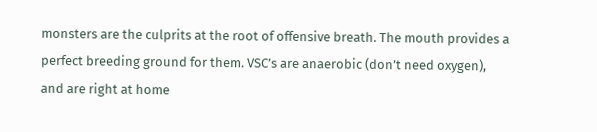monsters are the culprits at the root of offensive breath. The mouth provides a perfect breeding ground for them. VSC’s are anaerobic (don’t need oxygen), and are right at home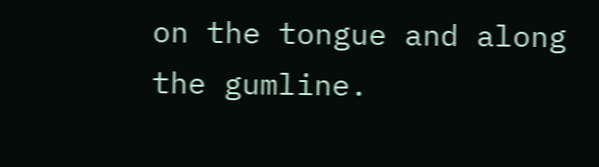on the tongue and along the gumline.